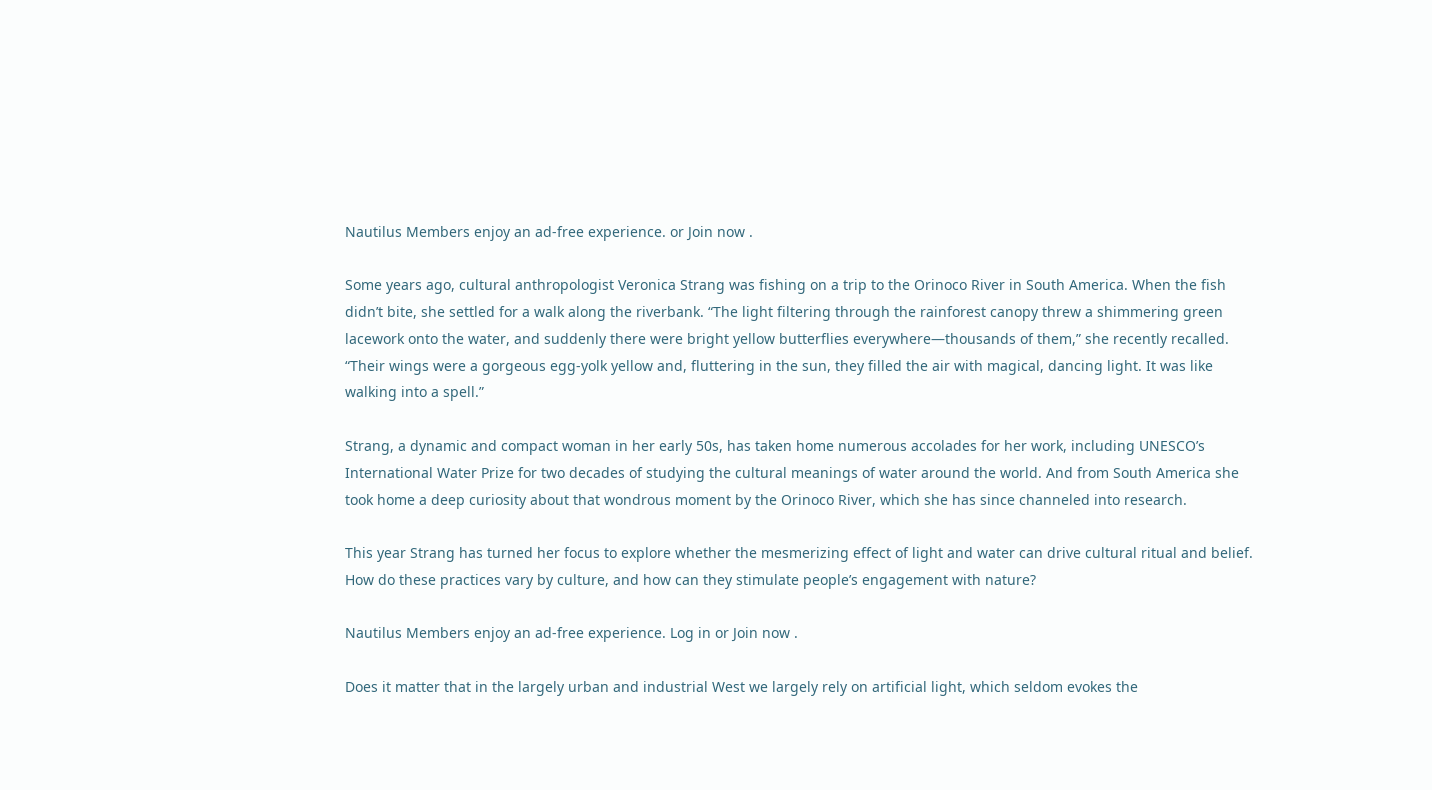Nautilus Members enjoy an ad-free experience. or Join now .

Some years ago, cultural anthropologist Veronica Strang was fishing on a trip to the Orinoco River in South America. When the fish didn’t bite, she settled for a walk along the riverbank. “The light filtering through the rainforest canopy threw a shimmering green lacework onto the water, and suddenly there were bright yellow butterflies everywhere—thousands of them,” she recently recalled. “Their wings were a gorgeous egg-yolk yellow and, fluttering in the sun, they filled the air with magical, dancing light. It was like walking into a spell.”

Strang, a dynamic and compact woman in her early 50s, has taken home numerous accolades for her work, including UNESCO’s International Water Prize for two decades of studying the cultural meanings of water around the world. And from South America she took home a deep curiosity about that wondrous moment by the Orinoco River, which she has since channeled into research.

This year Strang has turned her focus to explore whether the mesmerizing effect of light and water can drive cultural ritual and belief. How do these practices vary by culture, and how can they stimulate people’s engagement with nature?

Nautilus Members enjoy an ad-free experience. Log in or Join now .

Does it matter that in the largely urban and industrial West we largely rely on artificial light, which seldom evokes the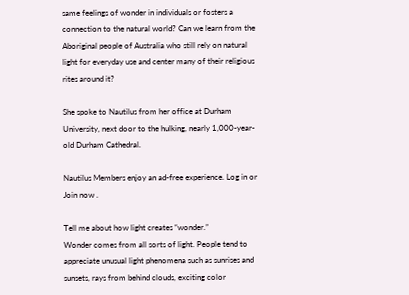same feelings of wonder in individuals or fosters a connection to the natural world? Can we learn from the Aboriginal people of Australia who still rely on natural light for everyday use and center many of their religious rites around it?

She spoke to Nautilus from her office at Durham University, next door to the hulking, nearly 1,000-year-old Durham Cathedral.

Nautilus Members enjoy an ad-free experience. Log in or Join now .

Tell me about how light creates “wonder.”
Wonder comes from all sorts of light. People tend to appreciate unusual light phenomena such as sunrises and sunsets, rays from behind clouds, exciting color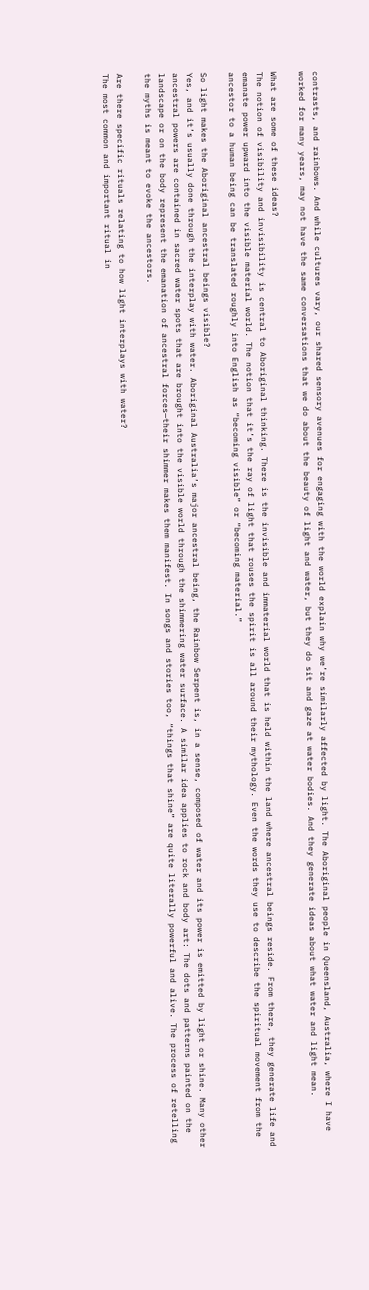contrasts, and rainbows. And while cultures vary, our shared sensory avenues for engaging with the world explain why we’re similarly affected by light. The Aboriginal people in Queensland, Australia, where I have worked for many years, may not have the same conversations that we do about the beauty of light and water, but they do sit and gaze at water bodies. And they generate ideas about what water and light mean.

What are some of these ideas?
The notion of visibility and invisibility is central to Aboriginal thinking. There is the invisible and immaterial world that is held within the land where ancestral beings reside. From there, they generate life and emanate power upward into the visible material world. The notion that it’s the ray of light that rouses the spirit is all around their mythology. Even the words they use to describe the spiritual movement from the ancestor to a human being can be translated roughly into English as “becoming visible” or “becoming material.”

So light makes the Aboriginal ancestral beings visible?
Yes, and it’s usually done through the interplay with water. Aboriginal Australia’s major ancestral being, the Rainbow Serpent is, in a sense, composed of water and its power is emitted by light or shine. Many other ancestral powers are contained in sacred water spots that are brought into the visible world through the shimmering water surface. A similar idea applies to rock and body art: The dots and patterns painted on the landscape or on the body represent the emanation of ancestral forces—their shimmer makes them manifest. In songs and stories too, “things that shine” are quite literally powerful and alive. The process of retelling the myths is meant to evoke the ancestors.

Are there specific rituals relating to how light interplays with water?
The most common and important ritual in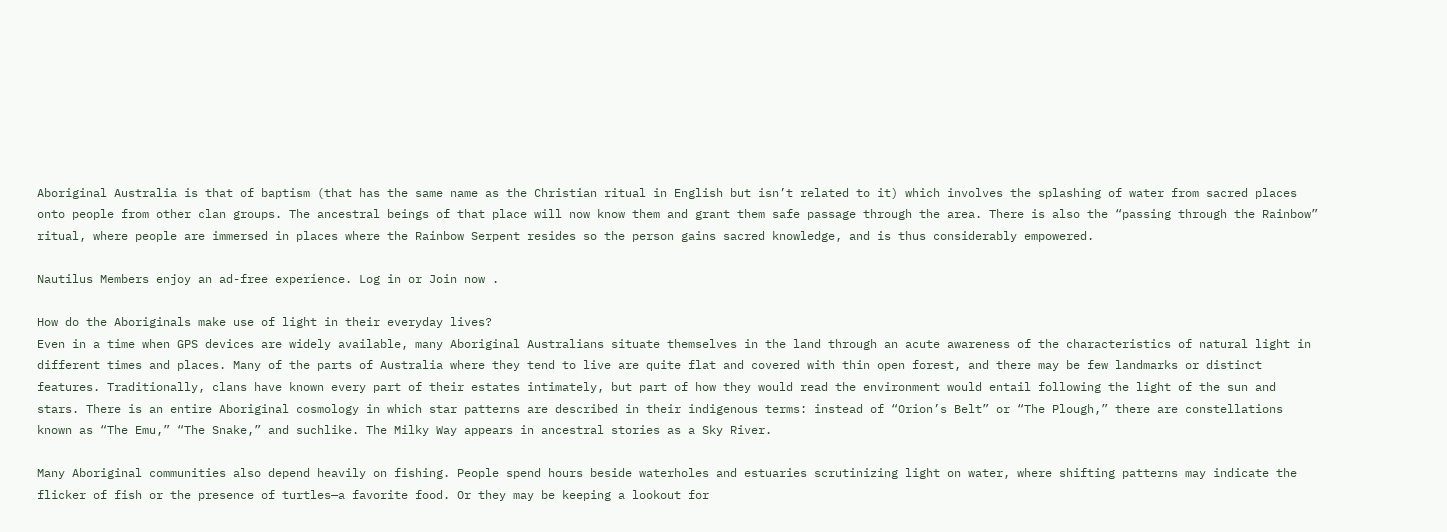Aboriginal Australia is that of baptism (that has the same name as the Christian ritual in English but isn’t related to it) which involves the splashing of water from sacred places onto people from other clan groups. The ancestral beings of that place will now know them and grant them safe passage through the area. There is also the “passing through the Rainbow” ritual, where people are immersed in places where the Rainbow Serpent resides so the person gains sacred knowledge, and is thus considerably empowered.

Nautilus Members enjoy an ad-free experience. Log in or Join now .

How do the Aboriginals make use of light in their everyday lives?
Even in a time when GPS devices are widely available, many Aboriginal Australians situate themselves in the land through an acute awareness of the characteristics of natural light in different times and places. Many of the parts of Australia where they tend to live are quite flat and covered with thin open forest, and there may be few landmarks or distinct features. Traditionally, clans have known every part of their estates intimately, but part of how they would read the environment would entail following the light of the sun and stars. There is an entire Aboriginal cosmology in which star patterns are described in their indigenous terms: instead of “Orion’s Belt” or “The Plough,” there are constellations known as “The Emu,” “The Snake,” and suchlike. The Milky Way appears in ancestral stories as a Sky River.

Many Aboriginal communities also depend heavily on fishing. People spend hours beside waterholes and estuaries scrutinizing light on water, where shifting patterns may indicate the flicker of fish or the presence of turtles—a favorite food. Or they may be keeping a lookout for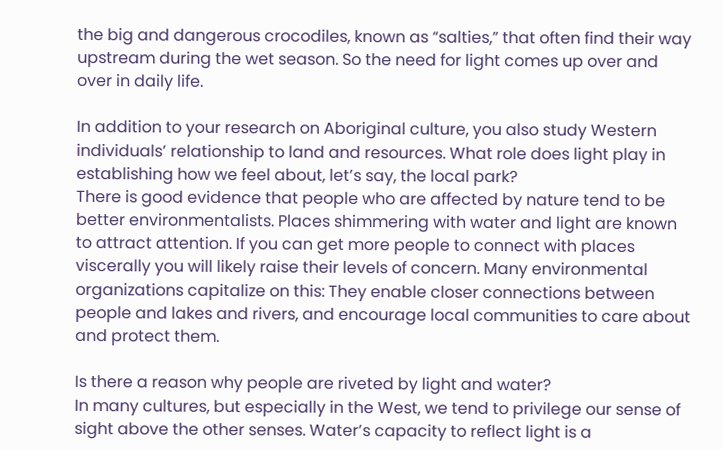the big and dangerous crocodiles, known as “salties,” that often find their way upstream during the wet season. So the need for light comes up over and over in daily life.

In addition to your research on Aboriginal culture, you also study Western individuals’ relationship to land and resources. What role does light play in establishing how we feel about, let’s say, the local park?
There is good evidence that people who are affected by nature tend to be better environmentalists. Places shimmering with water and light are known to attract attention. If you can get more people to connect with places viscerally you will likely raise their levels of concern. Many environmental organizations capitalize on this: They enable closer connections between people and lakes and rivers, and encourage local communities to care about and protect them.

Is there a reason why people are riveted by light and water?
In many cultures, but especially in the West, we tend to privilege our sense of sight above the other senses. Water’s capacity to reflect light is a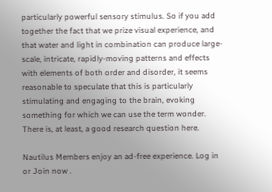particularly powerful sensory stimulus. So if you add together the fact that we prize visual experience, and that water and light in combination can produce large-scale, intricate, rapidly-moving patterns and effects with elements of both order and disorder, it seems reasonable to speculate that this is particularly stimulating and engaging to the brain, evoking something for which we can use the term wonder. There is, at least, a good research question here.

Nautilus Members enjoy an ad-free experience. Log in or Join now .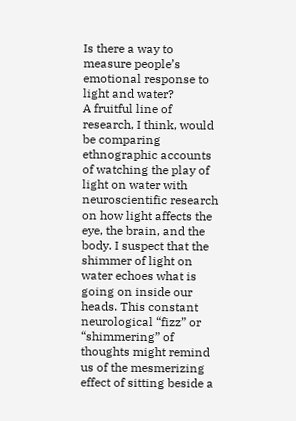Is there a way to measure people’s emotional response to light and water?
A fruitful line of research, I think, would be comparing ethnographic accounts of watching the play of light on water with neuroscientific research on how light affects the eye, the brain, and the body. I suspect that the shimmer of light on water echoes what is going on inside our heads. This constant neurological “fizz” or “shimmering” of thoughts might remind us of the mesmerizing effect of sitting beside a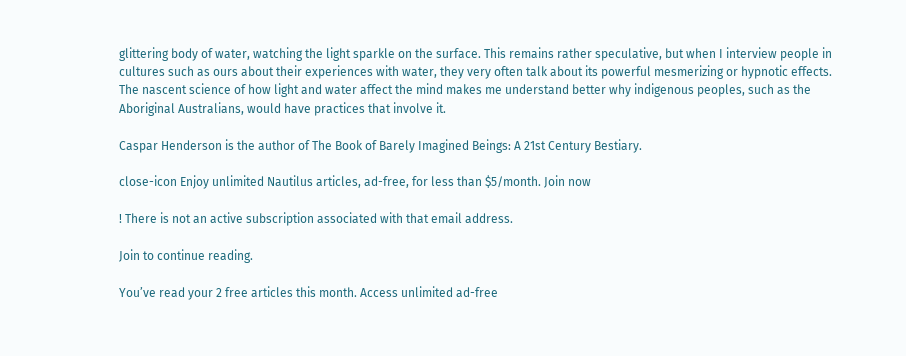glittering body of water, watching the light sparkle on the surface. This remains rather speculative, but when I interview people in cultures such as ours about their experiences with water, they very often talk about its powerful mesmerizing or hypnotic effects. The nascent science of how light and water affect the mind makes me understand better why indigenous peoples, such as the Aboriginal Australians, would have practices that involve it.

Caspar Henderson is the author of The Book of Barely Imagined Beings: A 21st Century Bestiary.

close-icon Enjoy unlimited Nautilus articles, ad-free, for less than $5/month. Join now

! There is not an active subscription associated with that email address.

Join to continue reading.

You’ve read your 2 free articles this month. Access unlimited ad-free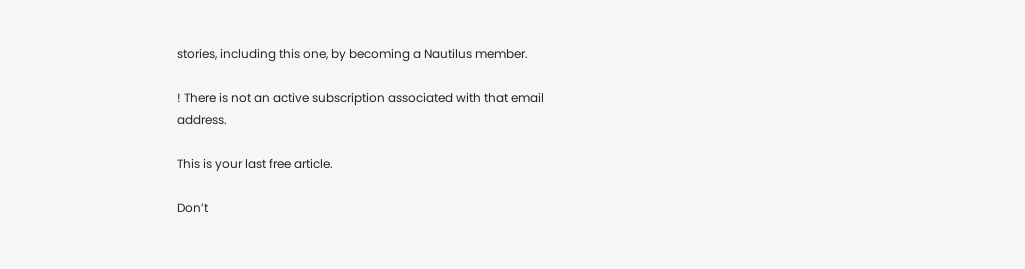stories, including this one, by becoming a Nautilus member.

! There is not an active subscription associated with that email address.

This is your last free article.

Don’t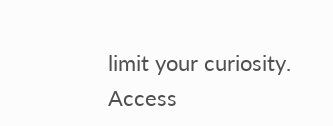limit your curiosity. Access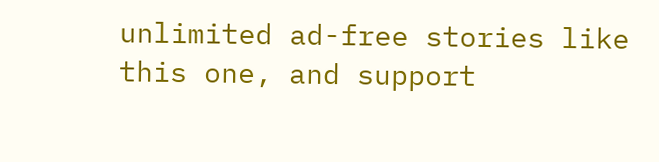unlimited ad-free stories like this one, and support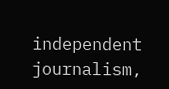independent journalism,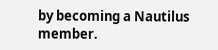by becoming a Nautilus member.